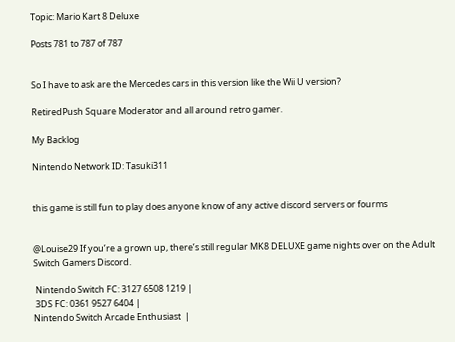Topic: Mario Kart 8 Deluxe

Posts 781 to 787 of 787


So I have to ask are the Mercedes cars in this version like the Wii U version?

RetiredPush Square Moderator and all around retro gamer.

My Backlog

Nintendo Network ID: Tasuki311


this game is still fun to play does anyone know of any active discord servers or fourms


@Louise29 If you’re a grown up, there’s still regular MK8 DELUXE game nights over on the Adult Switch Gamers Discord.

 Nintendo Switch FC: 3127 6508 1219 |
 3DS FC: 0361 9527 6404 |
Nintendo Switch Arcade Enthusiast  |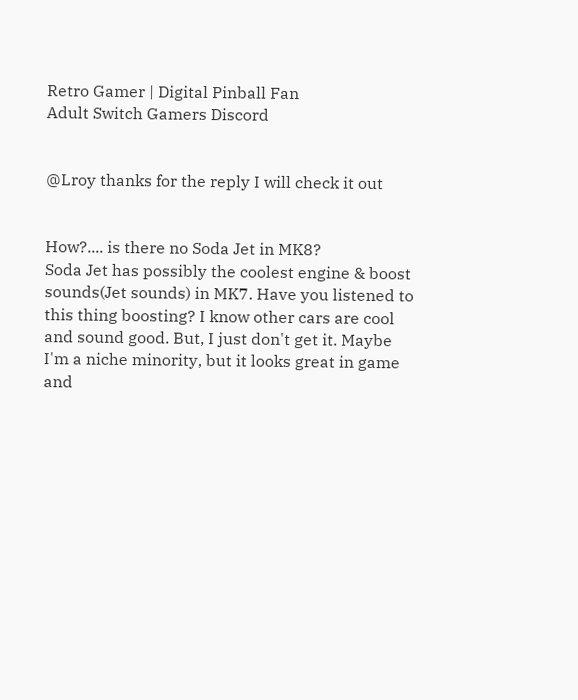Retro Gamer | Digital Pinball Fan
Adult Switch Gamers Discord


@Lroy thanks for the reply I will check it out


How?.... is there no Soda Jet in MK8?
Soda Jet has possibly the coolest engine & boost sounds(Jet sounds) in MK7. Have you listened to this thing boosting? I know other cars are cool and sound good. But, I just don't get it. Maybe I'm a niche minority, but it looks great in game and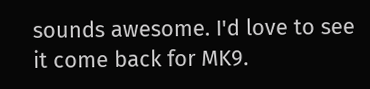sounds awesome. I'd love to see it come back for MK9.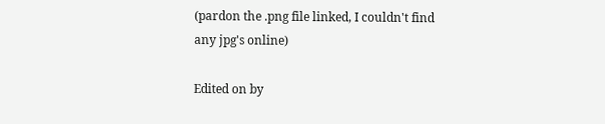(pardon the .png file linked, I couldn't find any jpg's online)

Edited on by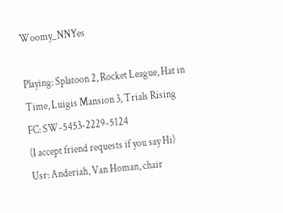Woomy_NNYes

Playing: Splatoon 2, Rocket League, Hat in Time, Luigis Mansion 3, Trials Rising
FC: SW-5453-2229-5124
(I accept friend requests if you say Hi)
Usr: Anderiah, Van Homan, chair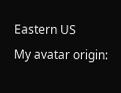Eastern US
My avatar origin: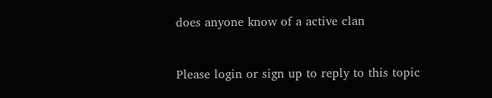does anyone know of a active clan


Please login or sign up to reply to this topic